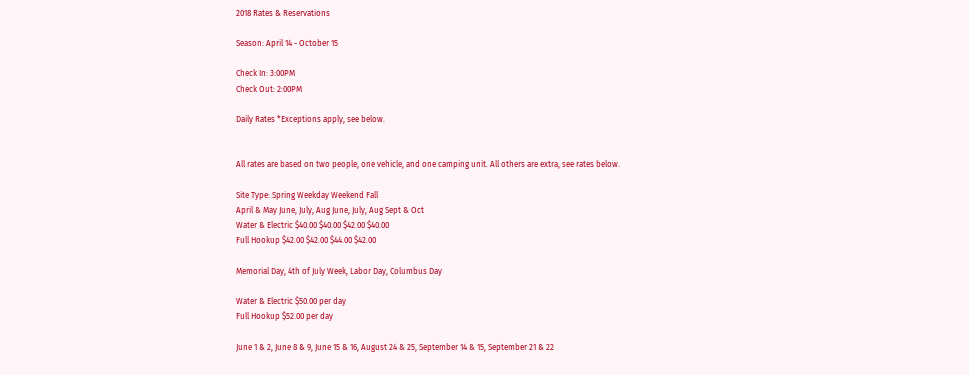2018 Rates & Reservations

Season: April 14 - October 15

Check In: 3:00PM
Check Out: 2:00PM

Daily Rates *Exceptions apply, see below.


All rates are based on two people, one vehicle, and one camping unit. All others are extra, see rates below.

Site Type: Spring Weekday Weekend Fall
April & May June, July, Aug June, July, Aug Sept & Oct
Water & Electric $40.00 $40.00 $42.00 $40.00
Full Hookup $42.00 $42.00 $44.00 $42.00

Memorial Day, 4th of July Week, Labor Day, Columbus Day

Water & Electric $50.00 per day
Full Hookup $52.00 per day

June 1 & 2, June 8 & 9, June 15 & 16, August 24 & 25, September 14 & 15, September 21 & 22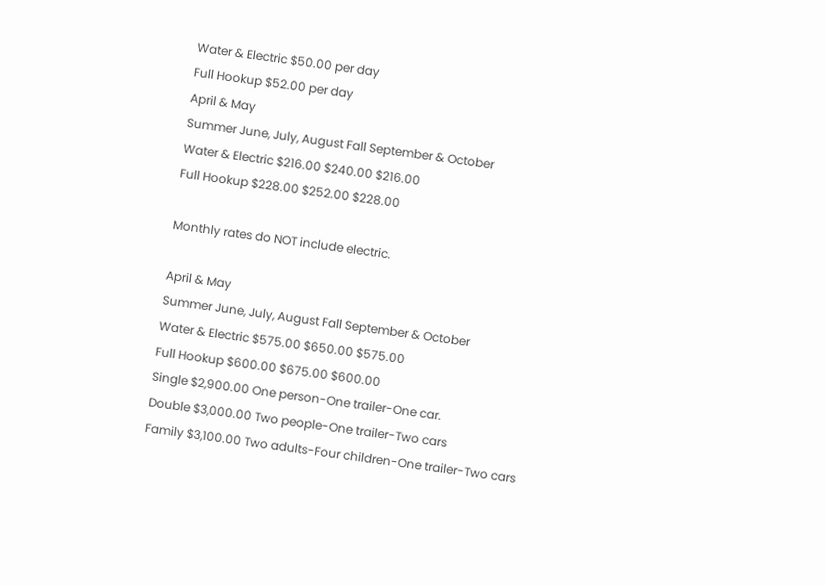Water & Electric $50.00 per day
Full Hookup $52.00 per day
April & May
Summer June, July, August Fall September & October
Water & Electric $216.00 $240.00 $216.00
Full Hookup $228.00 $252.00 $228.00

Monthly rates do NOT include electric.

April & May
Summer June, July, August Fall September & October
Water & Electric $575.00 $650.00 $575.00
Full Hookup $600.00 $675.00 $600.00
Single $2,900.00 One person-One trailer-One car.
Double $3,000.00 Two people-One trailer-Two cars
Family $3,100.00 Two adults-Four children-One trailer-Two cars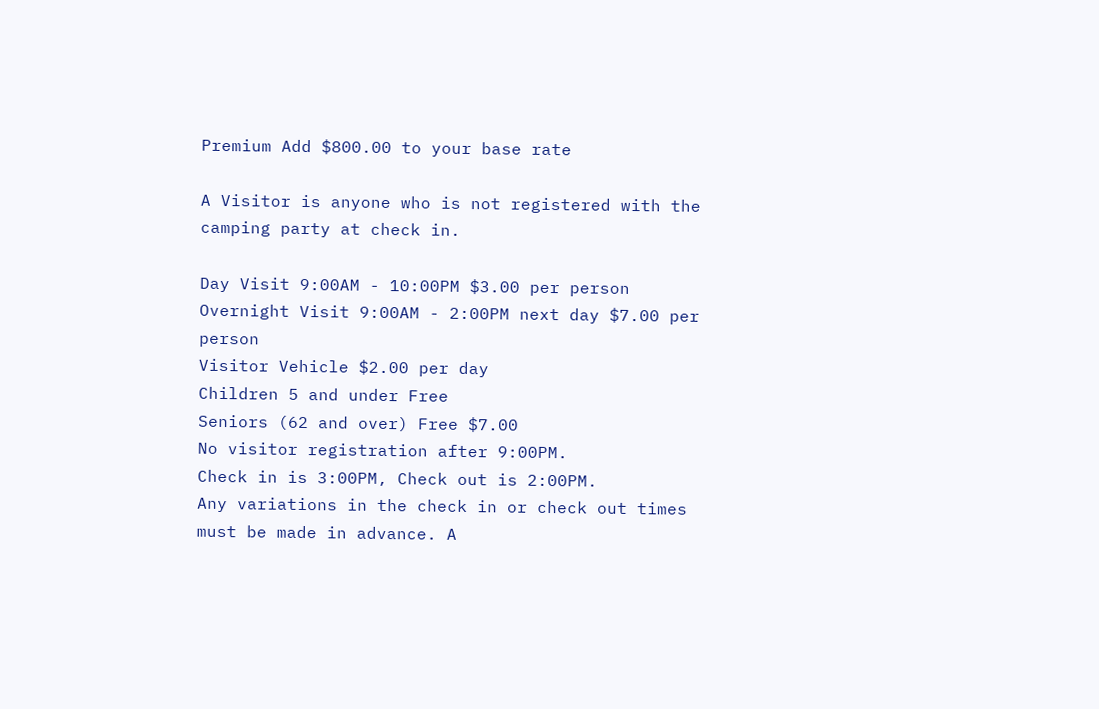Premium Add $800.00 to your base rate

A Visitor is anyone who is not registered with the camping party at check in.

Day Visit 9:00AM - 10:00PM $3.00 per person
Overnight Visit 9:00AM - 2:00PM next day $7.00 per person
Visitor Vehicle $2.00 per day
Children 5 and under Free
Seniors (62 and over) Free $7.00
No visitor registration after 9:00PM.
Check in is 3:00PM, Check out is 2:00PM.
Any variations in the check in or check out times must be made in advance. A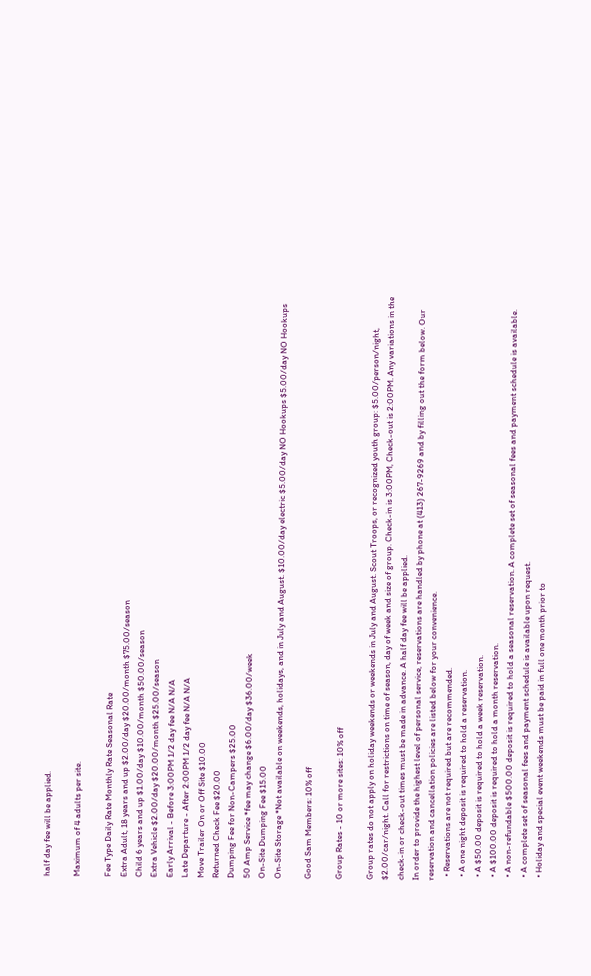half day fee will be applied.

Maximum of 4 adults per site.

Fee Type Daily Rate Monthly Rate Seasonal Rate
Extra Adult, 18 years and up $2.00/day $20.00/month $75.00/season
Child 6 years and up $1.00/day $10.00/month $50.00/season
Extra Vehicle $2.00/day $20.00/month $25.00/season
Early Arrival - Before 3:00PM 1/2 day fee N/A N/A
Late Departure - After 2:00PM 1/2 day fee N/A N/A
Move Trailer On or Off Site $10.00
Returned Check Fee $20.00
Dumping Fee for Non-Campers $25.00
50 Amp Service *fee may change $6.00/day $36.00/week
On-Site Dumping Fee $15.00
On-Site Storage *Not available on weekends, holidays, and in July and August. $10.00/day electric $5.00/day NO Hookups $5.00/day NO Hookups

Good Sam Members: 10% off

Group Rates - 10 or more sites: 10% off

Group rates do not apply on holiday weekends or weekends in July and August. Scout Troops, or recognized youth group: $5.00/person/night, $2.00/car/night. Call for restrictions on time of season, day of week and size of group. Check-in is 3:00PM, Check-out is 2:00PM. Any variations in the check-in or check-out times must be made in advance. A half day fee will be applied.
In order to provide the highest level of personal service, reservations are handled by phone at (413) 267-9269 and by filling out the form below. Our reservation and cancellation policies are listed below for your convenience.
  • Reservations are not required but are recommended.
  • A one night deposit is required to hold a reservation.
  • A $50.00 deposit is required to hold a week reservation.
  • A $100.00 deposit is required to hold a month reservation.
  • A non-refundable $500.00 deposit is required to hold a seasonal reservation. A complete set of seasonal fees and payment schedule is available.
  • A complete set of seasonal fees and payment schedule is available upon request.
  • Holiday and special event weekends must be paid in full one month prior to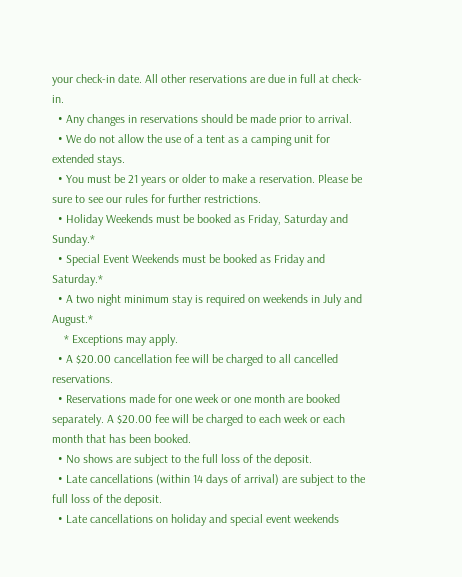your check-in date. All other reservations are due in full at check-in.
  • Any changes in reservations should be made prior to arrival.
  • We do not allow the use of a tent as a camping unit for extended stays.
  • You must be 21 years or older to make a reservation. Please be sure to see our rules for further restrictions.
  • Holiday Weekends must be booked as Friday, Saturday and Sunday.*
  • Special Event Weekends must be booked as Friday and Saturday.*
  • A two night minimum stay is required on weekends in July and August.*
    * Exceptions may apply.
  • A $20.00 cancellation fee will be charged to all cancelled reservations.
  • Reservations made for one week or one month are booked separately. A $20.00 fee will be charged to each week or each month that has been booked.
  • No shows are subject to the full loss of the deposit.
  • Late cancellations (within 14 days of arrival) are subject to the full loss of the deposit.
  • Late cancellations on holiday and special event weekends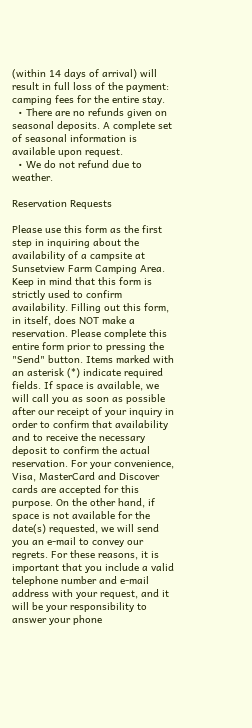(within 14 days of arrival) will result in full loss of the payment: camping fees for the entire stay.
  • There are no refunds given on seasonal deposits. A complete set of seasonal information is available upon request.
  • We do not refund due to weather.

Reservation Requests

Please use this form as the first step in inquiring about the availability of a campsite at Sunsetview Farm Camping Area. Keep in mind that this form is strictly used to confirm availability. Filling out this form, in itself, does NOT make a reservation. Please complete this entire form prior to pressing the "Send" button. Items marked with an asterisk (*) indicate required fields. If space is available, we will call you as soon as possible after our receipt of your inquiry in order to confirm that availability and to receive the necessary deposit to confirm the actual reservation. For your convenience, Visa, MasterCard and Discover cards are accepted for this purpose. On the other hand, if space is not available for the date(s) requested, we will send you an e-mail to convey our regrets. For these reasons, it is important that you include a valid telephone number and e-mail address with your request, and it will be your responsibility to answer your phone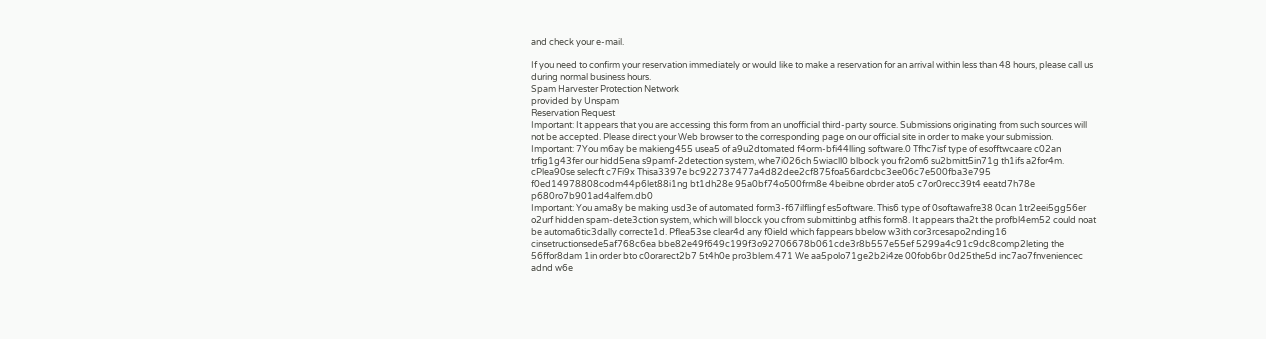and check your e-mail.

If you need to confirm your reservation immediately or would like to make a reservation for an arrival within less than 48 hours, please call us during normal business hours.
Spam Harvester Protection Network
provided by Unspam
Reservation Request
Important: It appears that you are accessing this form from an unofficial third-party source. Submissions originating from such sources will not be accepted. Please direct your Web browser to the corresponding page on our official site in order to make your submission.
Important: 7You m6ay be makieng455 usea5 of a9u2dtomated f4orm-bfi44lling software.0 Tfhc7isf type of esofftwcaare c02an trfig1g43fer our hidd5ena s9pamf-2detection system, whe7i026ch 5wiacll0 blbock you fr2om6 su2bmitt5in71g th1ifs a2for4m. cPlea90se selecft c7Fi9x Thisa3397e bc922737477a4d82dee2cf875foa56ardcbc3ee06c7e500fba3e795 f0ed14978808codm44p6let88i1ng bt1dh28e 95a0bf74o500frm8e 4beibne obrder ato5 c7or0recc39t4 eeatd7h78e p680ro7b901ad4alfem.db0
Important: You ama8y be making usd3e of automated form3-f67ilflingf es5oftware. This6 type of 0softawafre38 0can 1tr2eei5gg56er o2urf hidden spam-dete3ction system, which will blocck you cfrom submittinbg atfhis form8. It appears tha2t the profbl4em52 could noat be automa6tic3dally correcte1d. Pflea53se clear4d any f0ield which fappears bbelow w3ith cor3rcesapo2nding16 cinsetructionsede5af768c6ea bbe82e49f649c199f3o92706678b061cde3r8b557e55ef 5299a4c91c9dc8comp2leting the 56ffor8dam 1in order bto c0orarect2b7 5t4h0e pro3blem.471 We aa5polo71ge2b2i4ze 00fob6br 0d25the5d inc7ao7fnveniencec adnd w6e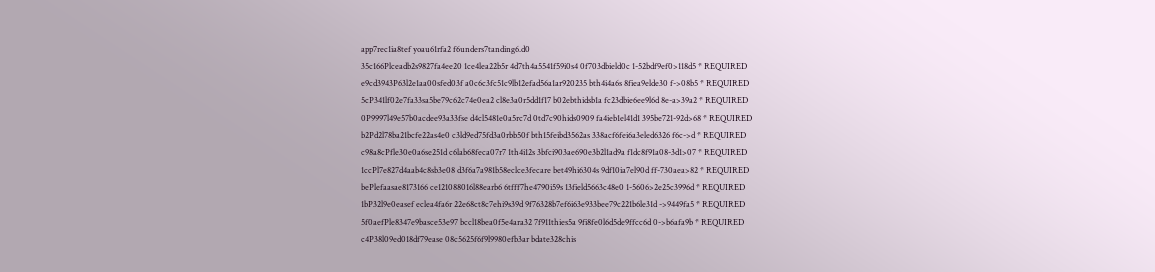app7rec1ia8tef yoau61rfa2 f6unders7tanding6.d0
35c166Plceadb2s9827fa4ee20 1ce4lea22b5r 4d7th4a5541f59i0s4 0f703dbield0c 1-52bdf9ef0>118d5 * REQUIRED
e9cd3943P63l2e1aa00sfed03f a0c6c3fc51c9lb12efad56a1ar920235 bth4i4a6s 8fiea9elde30 f->08b5 * REQUIRED
5cP341lf02e7fa33sa5be79c62c74e0ea2 cl8e3a0r5dd1f17 b02ebthidsb1a fc23dbie6ee9l6d 8e-a>39a2 * REQUIRED
0P9997l49e57b0acdee93a33fse d4cl5481e0a5rc7d 0td7c90hids0909 fa4ieb1el41d1 395be721-92d>68 * REQUIRED
b2Pd2l78ba21bcfe22as4e0 c3ld9ed75fd3a0rbb50f bth15feibd3562as 338acf6fei6a3eled6326 f6c->d * REQUIRED
c98a8cPfle30e0a6se251d c6lab68feca07r7 1th4i12s 3bfci903ae690e3b2l1ad9a f1dc8f91a08-3d1>07 * REQUIRED
1ccPl7e827d4aab4c8sb3e08 d3f6a7a981b58eclce3fecare bet49hi6304s 9df10ia7el90d ff-730aea>82 * REQUIRED
bePlefaasae8173166 ce121088016l88earb6 6tfff7he4790i59s 13field5663c48e0 1-5606>2e25c3996d * REQUIRED
1bP32l9e0easef eclea4fa6r 22e68ct8c7ehi9s39d 9f76328b7ef6i63e933bee79c221b6le31d ->9449fa5 * REQUIRED
5f0aefPle8347e9basce53e97 bccl18bea0f5e4ara32 7f911thies5a 9fi8fe0l6d5de9ffcc6d 0->b6afa9b * REQUIRED
c4P38l09ed018df79ease 08c5625f6f9l9980efb3ar bdate328chis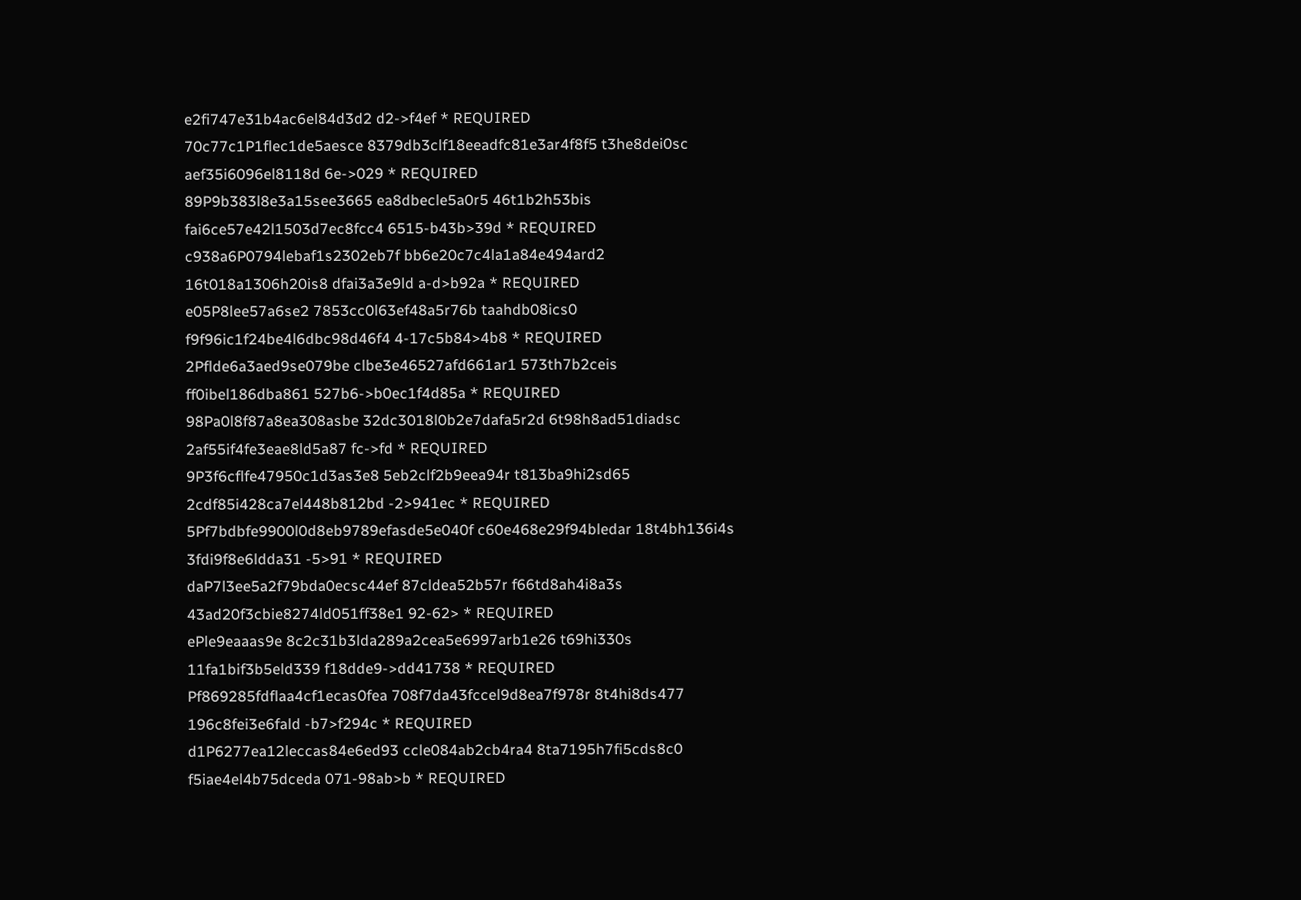e2fi747e31b4ac6el84d3d2 d2->f4ef * REQUIRED
70c77c1P1flec1de5aesce 8379db3clf18eeadfc81e3ar4f8f5 t3he8dei0sc aef35i6096el8118d 6e->029 * REQUIRED
89P9b383l8e3a15see3665 ea8dbecle5a0r5 46t1b2h53bis fai6ce57e42l1503d7ec8fcc4 6515-b43b>39d * REQUIRED
c938a6P0794lebaf1s2302eb7f bb6e20c7c4la1a84e494ard2 16t018a1306h20is8 dfai3a3e9ld a-d>b92a * REQUIRED
e05P8lee57a6se2 7853cc0l63ef48a5r76b taahdb08ics0 f9f96ic1f24be4l6dbc98d46f4 4-17c5b84>4b8 * REQUIRED
2Pflde6a3aed9se079be clbe3e46527afd661ar1 573th7b2ceis ff0ibel186dba861 527b6->b0ec1f4d85a * REQUIRED
98Pa0l8f87a8ea308asbe 32dc3018l0b2e7dafa5r2d 6t98h8ad51diadsc 2af55if4fe3eae8ld5a87 fc->fd * REQUIRED
9P3f6cflfe47950c1d3as3e8 5eb2clf2b9eea94r t813ba9hi2sd65 2cdf85i428ca7el448b812bd -2>941ec * REQUIRED
5Pf7bdbfe9900l0d8eb9789efasde5e040f c60e468e29f94bledar 18t4bh136i4s 3fdi9f8e6ldda31 -5>91 * REQUIRED
daP7l3ee5a2f79bda0ecsc44ef 87cldea52b57r f66td8ah4i8a3s 43ad20f3cbie8274ld051ff38e1 92-62> * REQUIRED
ePle9eaaas9e 8c2c31b3lda289a2cea5e6997arb1e26 t69hi330s 11fa1bif3b5eld339 f18dde9->dd41738 * REQUIRED
Pf869285fdflaa4cf1ecas0fea 708f7da43fccel9d8ea7f978r 8t4hi8ds477 196c8fei3e6fald -b7>f294c * REQUIRED
d1P6277ea12leccas84e6ed93 ccle084ab2cb4ra4 8ta7195h7fi5cds8c0 f5iae4el4b75dceda 071-98ab>b * REQUIRED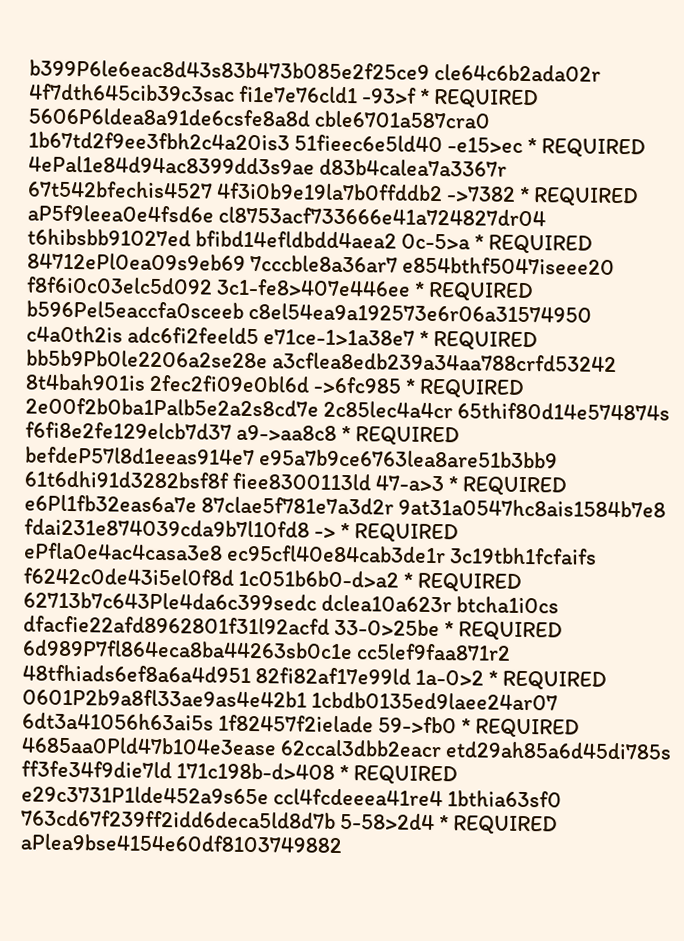b399P6le6eac8d43s83b473b085e2f25ce9 cle64c6b2ada02r 4f7dth645cib39c3sac fi1e7e76cld1 -93>f * REQUIRED
5606P6ldea8a91de6csfe8a8d cble6701a587cra0 1b67td2f9ee3fbh2c4a20is3 51fieec6e5ld40 -e15>ec * REQUIRED
4ePal1e84d94ac8399dd3s9ae d83b4calea7a3367r 67t542bfechis4527 4f3i0b9e19la7b0ffddb2 ->7382 * REQUIRED
aP5f9leea0e4fsd6e cl8753acf733666e41a724827dr04 t6hibsbb91027ed bfibd14efldbdd4aea2 0c-5>a * REQUIRED
84712ePl0ea09s9eb69 7cccble8a36ar7 e854bthf5047iseee20 f8f6i0c03elc5d092 3c1-fe8>407e446ee * REQUIRED
b596Pel5eaccfa0sceeb c8el54ea9a192573e6r06a31574950 c4a0th2is adc6fi2feeld5 e71ce-1>1a38e7 * REQUIRED
bb5b9Pb0le2206a2se28e a3cflea8edb239a34aa788crfd53242 8t4bah901is 2fec2fi09e0bl6d ->6fc985 * REQUIRED
2e00f2b0ba1Palb5e2a2s8cd7e 2c85lec4a4cr 65thif80d14e574874s f6fi8e2fe129elcb7d37 a9->aa8c8 * REQUIRED
befdeP57l8d1eeas914e7 e95a7b9ce6763lea8are51b3bb9 61t6dhi91d3282bsf8f fiee8300113ld 47-a>3 * REQUIRED
e6Pl1fb32eas6a7e 87clae5f781e7a3d2r 9at31a0547hc8ais1584b7e8 fdai231e874039cda9b7l10fd8 -> * REQUIRED
ePfla0e4ac4casa3e8 ec95cfl40e84cab3de1r 3c19tbh1fcfaifs f6242c0de43i5el0f8d 1c051b6b0-d>a2 * REQUIRED
62713b7c643Ple4da6c399sedc dclea10a623r btcha1i0cs dfacfie22afd8962801f31l92acfd 33-0>25be * REQUIRED
6d989P7fl864eca8ba44263sb0c1e cc5lef9faa871r2 48tfhiads6ef8a6a4d951 82fi82af17e99ld 1a-0>2 * REQUIRED
0601P2b9a8fl33ae9as4e42b1 1cbdb0135ed9laee24ar07 6dt3a41056h63ai5s 1f82457f2ielade 59->fb0 * REQUIRED
4685aa0Pld47b104e3ease 62ccal3dbb2eacr etd29ah85a6d45di785s ff3fe34f9die7ld 171c198b-d>408 * REQUIRED
e29c3731P1lde452a9s65e ccl4fcdeeea41re4 1bthia63sf0 763cd67f239ff2idd6deca5ld8d7b 5-58>2d4 * REQUIRED
aPlea9bse4154e60df8103749882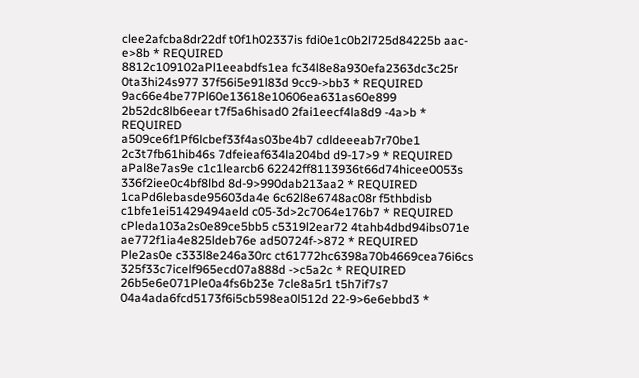clee2afcba8dr22df t0f1h02337is fdi0e1c0b2l725d84225b aac-e>8b * REQUIRED
8812c109102aPl1eeabdfs1ea fc34l8e8a930efa2363dc3c25r 0ta3hi24s977 37f56i5e91l83d 9cc9->bb3 * REQUIRED
9ac66e4be77Pl60e13618e10606ea631as60e899 2b52dc8lb6eear t7f5a6hisad0 2fai1eecf4la8d9 -4a>b * REQUIRED
a509ce6f1Pf6lcbef33f4as03be4b7 cdldeeeab7r70be1 2c3t7fb61hib46s 7dfeieaf634la204bd d9-17>9 * REQUIRED
aPal8e7as9e c1c1learcb6 62242ff8113936t66d74hicee0053s 336f2iee0c4bf8lbd 8d-9>990dab213aa2 * REQUIRED
1caPd6lebasde95603da4e 6c62l8e6748ac08r f5thbdisb c1bfe1ei51429494aeld c05-3d>2c7064e176b7 * REQUIRED
cPleda103a2s0e89ce5bb5 c5319l2ear72 4tahb4dbd94ibs071e ae772f1ia4e825ldeb76e ad50724f->872 * REQUIRED
Ple2as0e c333l8e246a30rc ct61772hc6398a70b4669cea76i6cs 325f33c7icelf965ecd07a888d ->c5a2c * REQUIRED
26b5e6e071Ple0a4fs6b23e 7cle8a5r1 t5h7if7s7 04a4ada6fcd5173f6i5cb598ea0l512d 22-9>6e6ebbd3 *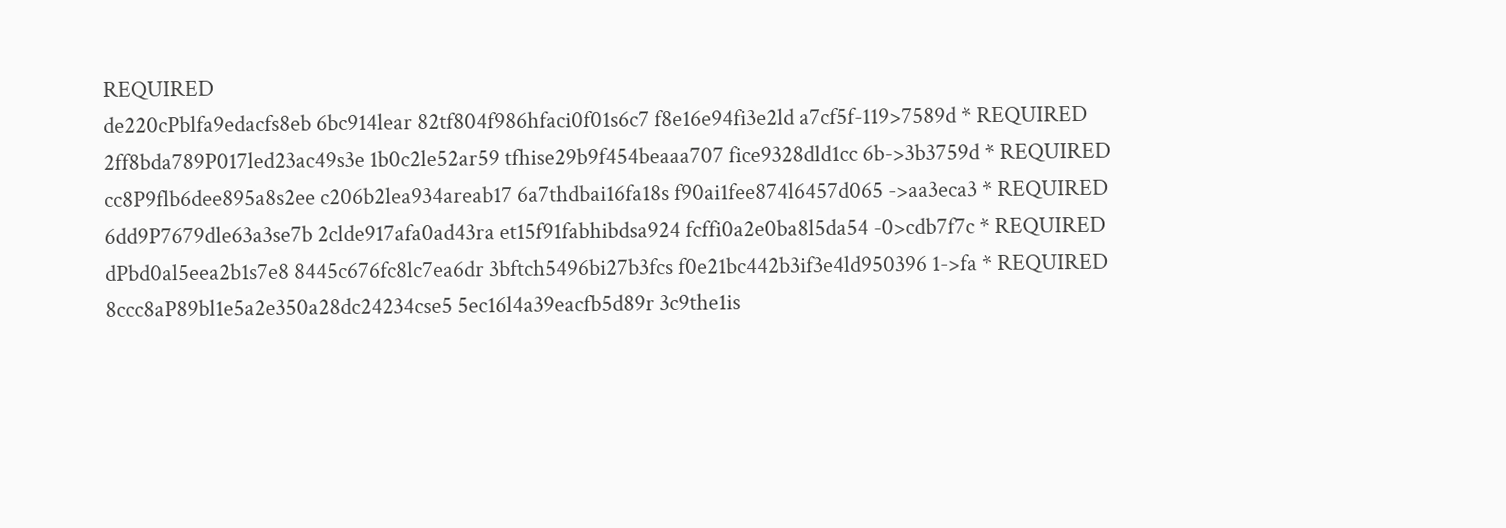REQUIRED
de220cPblfa9edacfs8eb 6bc914lear 82tf804f986hfaci0f01s6c7 f8e16e94fi3e2ld a7cf5f-119>7589d * REQUIRED
2ff8bda789P017led23ac49s3e 1b0c2le52ar59 tfhise29b9f454beaaa707 fice9328dld1cc 6b->3b3759d * REQUIRED
cc8P9flb6dee895a8s2ee c206b2lea934areab17 6a7thdbai16fa18s f90ai1fee874l6457d065 ->aa3eca3 * REQUIRED
6dd9P7679dle63a3se7b 2clde917afa0ad43ra et15f91fabhibdsa924 fcffi0a2e0ba8l5da54 -0>cdb7f7c * REQUIRED
dPbd0al5eea2b1s7e8 8445c676fc8lc7ea6dr 3bftch5496bi27b3fcs f0e21bc442b3if3e4ld950396 1->fa * REQUIRED
8ccc8aP89bl1e5a2e350a28dc24234cse5 5ec16l4a39eacfb5d89r 3c9the1is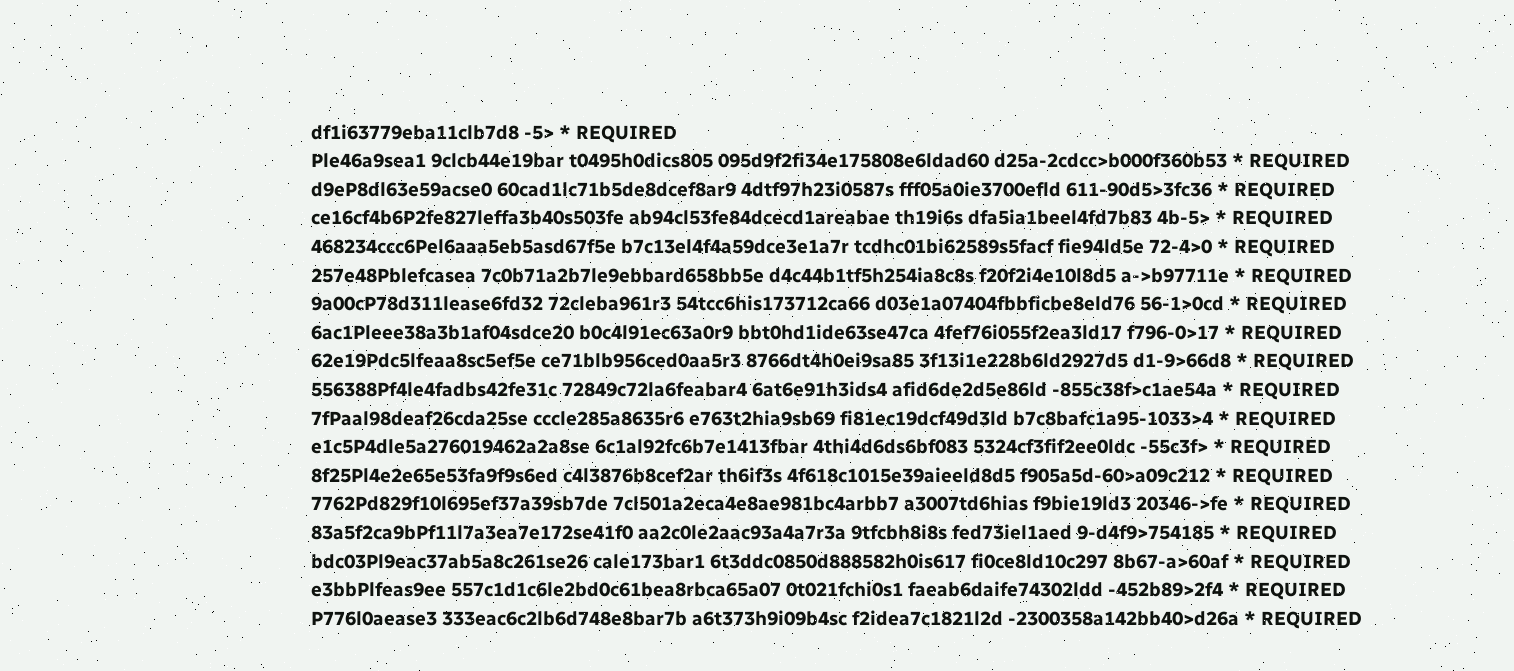df1i63779eba11clb7d8 -5> * REQUIRED
Ple46a9sea1 9clcb44e19bar t0495h0dics805 095d9f2fi34e175808e6ldad60 d25a-2cdcc>b000f360b53 * REQUIRED
d9eP8dl63e59acse0 60cad1lc71b5de8dcef8ar9 4dtf97h23i0587s fff05a0ie3700efld 611-90d5>3fc36 * REQUIRED
ce16cf4b6P2fe827leffa3b40s503fe ab94cl53fe84dcecd1areabae th19i6s dfa5ia1beel4fd7b83 4b-5> * REQUIRED
468234ccc6Pel6aaa5eb5asd67f5e b7c13el4f4a59dce3e1a7r tcdhc01bi62589s5facf fie94ld5e 72-4>0 * REQUIRED
257e48Pblefcasea 7c0b71a2b7le9ebbard658bb5e d4c44b1tf5h254ia8c8s f20f2i4e10l8d5 a->b97711e * REQUIRED
9a00cP78d311lease6fd32 72cleba961r3 54tcc6his173712ca66 d03e1a07404fbbficbe8eld76 56-1>0cd * REQUIRED
6ac1Pleee38a3b1af04sdce20 b0c4l91ec63a0r9 bbt0hd1ide63se47ca 4fef76i055f2ea3ld17 f796-0>17 * REQUIRED
62e19Pdc5lfeaa8sc5ef5e ce71blb956ced0aa5r3 8766dt4h0ei9sa85 3f13i1e228b6ld2927d5 d1-9>66d8 * REQUIRED
556388Pf4le4fadbs42fe31c 72849c72la6feabar4 6at6e91h3ids4 afid6de2d5e86ld -855c38f>c1ae54a * REQUIRED
7fPaal98deaf26cda25se cccle285a8635r6 e763t2hia9sb69 fi81ec19dcf49d3ld b7c8bafc1a95-1033>4 * REQUIRED
e1c5P4dle5a276019462a2a8se 6c1al92fc6b7e1413fbar 4thi4d6ds6bf083 5324cf3fif2ee0ldc -55c3f> * REQUIRED
8f25Pl4e2e65e53fa9f9s6ed c4l3876b8cef2ar th6if3s 4f618c1015e39aieeld8d5 f905a5d-60>a09c212 * REQUIRED
7762Pd829f10l695ef37a39sb7de 7cl501a2eca4e8ae981bc4arbb7 a3007td6hias f9bie19ld3 20346->fe * REQUIRED
83a5f2ca9bPf11l7a3ea7e172se41f0 aa2c0le2aac93a4a7r3a 9tfcbh8i8s fed73iel1aed 9-d4f9>754185 * REQUIRED
bdc03Pl9eac37ab5a8c261se26 cale173bar1 6t3ddc0850d888582h0is617 fi0ce8ld10c297 8b67-a>60af * REQUIRED
e3bbPlfeas9ee 557c1d1c6le2bd0c61bea8rbca65a07 0t021fchi0s1 faeab6daife74302ldd -452b89>2f4 * REQUIRED
P776l0aease3 333eac6c2lb6d748e8bar7b a6t373h9i09b4sc f2idea7c1821l2d -2300358a142bb40>d26a * REQUIRED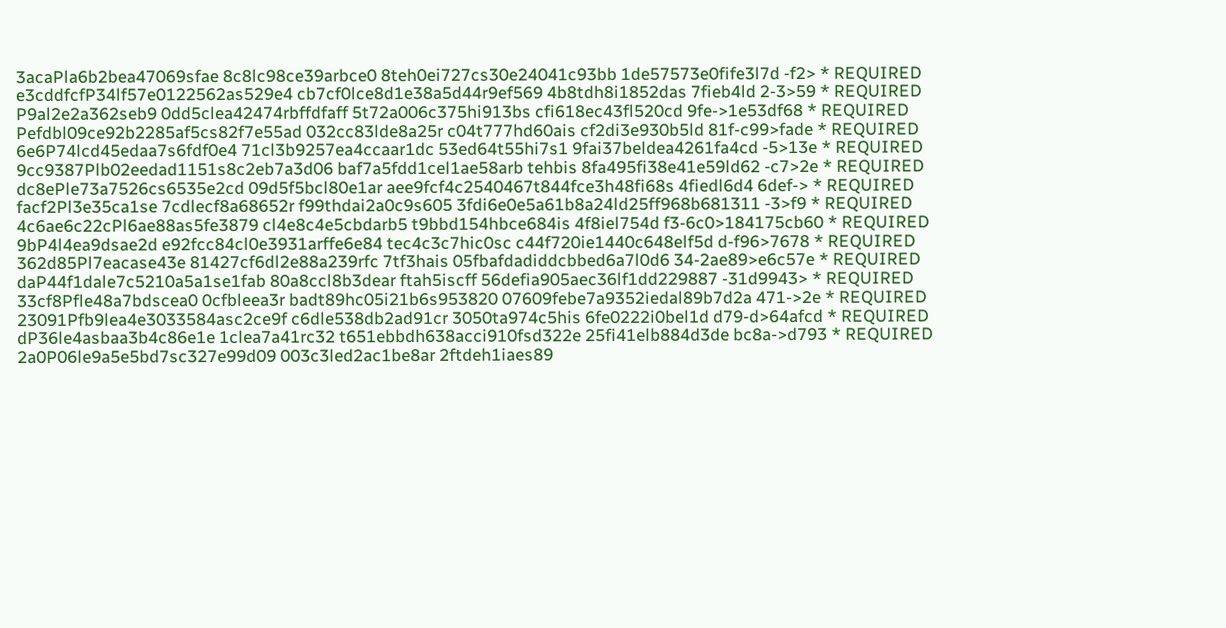3acaPla6b2bea47069sfae 8c8lc98ce39arbce0 8teh0ei727cs30e24041c93bb 1de57573e0fife3l7d -f2> * REQUIRED
e3cddfcfP34lf57e0122562as529e4 cb7cf0lce8d1e38a5d44r9ef569 4b8tdh8i1852das 7fieb4ld 2-3>59 * REQUIRED
P9al2e2a362seb9 0dd5clea42474rbffdfaff 5t72a006c375hi913bs cfi618ec43fl520cd 9fe->1e53df68 * REQUIRED
Pefdbl09ce92b2285af5cs82f7e55ad 032cc83lde8a25r c04t777hd60ais cf2di3e930b5ld 81f-c99>fade * REQUIRED
6e6P74lcd45edaa7s6fdf0e4 71cl3b9257ea4ccaar1dc 53ed64t55hi7s1 9fai37beldea4261fa4cd -5>13e * REQUIRED
9cc9387Plb02eedad1151s8c2eb7a3d06 baf7a5fdd1cel1ae58arb tehbis 8fa495fi38e41e59ld62 -c7>2e * REQUIRED
dc8ePle73a7526cs6535e2cd 09d5f5bcl80e1ar aee9fcf4c2540467t844fce3h48fi68s 4fiedl6d4 6def-> * REQUIRED
facf2Pl3e35ca1se 7cdlecf8a68652r f99thdai2a0c9s605 3fdi6e0e5a61b8a24ld25ff968b681311 -3>f9 * REQUIRED
4c6ae6c22cPl6ae88as5fe3879 cl4e8c4e5cbdarb5 t9bbd154hbce684is 4f8iel754d f3-6c0>184175cb60 * REQUIRED
9bP4l4ea9dsae2d e92fcc84cl0e3931arffe6e84 tec4c3c7hic0sc c44f720ie1440c648elf5d d-f96>7678 * REQUIRED
362d85Pl7eacase43e 81427cf6dl2e88a239rfc 7tf3hais 05fbafdadiddcbbed6a7l0d6 34-2ae89>e6c57e * REQUIRED
daP44f1dale7c5210a5a1se1fab 80a8ccl8b3dear ftah5iscff 56defia905aec36lf1dd229887 -31d9943> * REQUIRED
33cf8Pfle48a7bdscea0 0cfbleea3r badt89hc05i21b6s953820 07609febe7a9352iedal89b7d2a 471->2e * REQUIRED
23091Pfb9lea4e3033584asc2ce9f c6dle538db2ad91cr 3050ta974c5his 6fe0222i0bel1d d79-d>64afcd * REQUIRED
dP36le4asbaa3b4c86e1e 1clea7a41rc32 t651ebbdh638acci910fsd322e 25fi41elb884d3de bc8a->d793 * REQUIRED
2a0P06le9a5e5bd7sc327e99d09 003c3led2ac1be8ar 2ftdeh1iaes89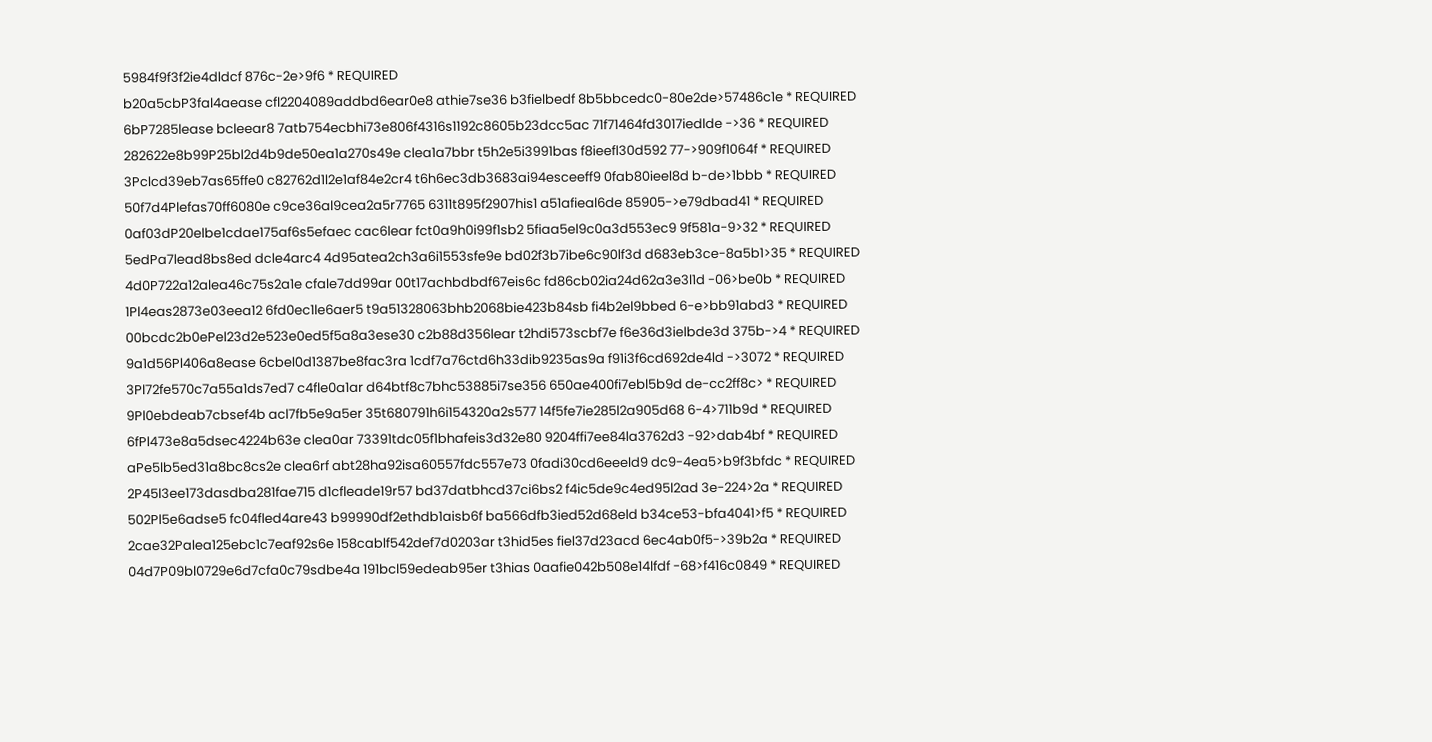5984f9f3f2ie4dldcf 876c-2e>9f6 * REQUIRED
b20a5cbP3fal4aease cfl2204089addbd6ear0e8 athie7se36 b3fielbedf 8b5bbcedc0-80e2de>57486c1e * REQUIRED
6bP7285lease bcleear8 7atb754ecbhi73e806f4316s1192c8605b23dcc5ac 71f71464fd3017iedlde ->36 * REQUIRED
282622e8b99P25bl2d4b9de50ea1a270s49e clea1a7bbr t5h2e5i3991bas f8ieefl30d592 77->909f1064f * REQUIRED
3Pclcd39eb7as65ffe0 c82762d1l2e1af84e2cr4 t6h6ec3db3683ai94esceeff9 0fab80ieel8d b-de>1bbb * REQUIRED
50f7d4Plefas70ff6080e c9ce36al9cea2a5r7765 6311t895f2907his1 a51afieal6de 85905->e79dbad41 * REQUIRED
0af03dP20elbe1cdae175af6s5efaec cac6lear fct0a9h0i99f1sb2 5fiaa5el9c0a3d553ec9 9f581a-9>32 * REQUIRED
5edPa7lead8bs8ed dcle4arc4 4d95atea2ch3a6i1553sfe9e bd02f3b7ibe6c90lf3d d683eb3ce-8a5b1>35 * REQUIRED
4d0P722a12alea46c75s2a1e cfale7dd99ar 00t17achbdbdf67eis6c fd86cb02ia24d62a3e3l1d -06>be0b * REQUIRED
1Pl4eas2873e03eea12 6fd0ec1le6aer5 t9a51328063bhb2068bie423b84sb fi4b2el9bbed 6-e>bb91abd3 * REQUIRED
00bcdc2b0ePel23d2e523e0ed5f5a8a3ese30 c2b88d356lear t2hdi573scbf7e f6e36d3ielbde3d 375b->4 * REQUIRED
9a1d56Pl406a8ease 6cbel0d1387be8fac3ra 1cdf7a76ctd6h33dib9235as9a f91i3f6cd692de4ld ->3072 * REQUIRED
3Pl72fe570c7a55a1ds7ed7 c4fle0a1ar d64btf8c7bhc53885i7se356 650ae400fi7ebl5b9d de-cc2ff8c> * REQUIRED
9Pl0ebdeab7cbsef4b acl7fb5e9a5er 35t680791h6i154320a2s577 14f5fe7ie285l2a905d68 6-4>711b9d * REQUIRED
6fPl473e8a5dsec4224b63e clea0ar 73391tdc05f1bhafeis3d32e80 9204ffi7ee84la3762d3 -92>dab4bf * REQUIRED
aPe5lb5ed31a8bc8cs2e clea6rf abt28ha92isa60557fdc557e73 0fadi30cd6eeeld9 dc9-4ea5>b9f3bfdc * REQUIRED
2P45l3ee173dasdba281fae715 d1cfleade19r57 bd37datbhcd37ci6bs2 f4ic5de9c4ed95l2ad 3e-224>2a * REQUIRED
502Pl5e6adse5 fc04fled4are43 b99990df2ethdb1aisb6f ba566dfb3ied52d68eld b34ce53-bfa4041>f5 * REQUIRED
2cae32Palea125ebc1c7eaf92s6e 158cablf542def7d0203ar t3hid5es fiel37d23acd 6ec4ab0f5->39b2a * REQUIRED
04d7P09bl0729e6d7cfa0c79sdbe4a 191bcl59edeab95er t3hias 0aafie042b508e14lfdf -68>f416c0849 * REQUIRED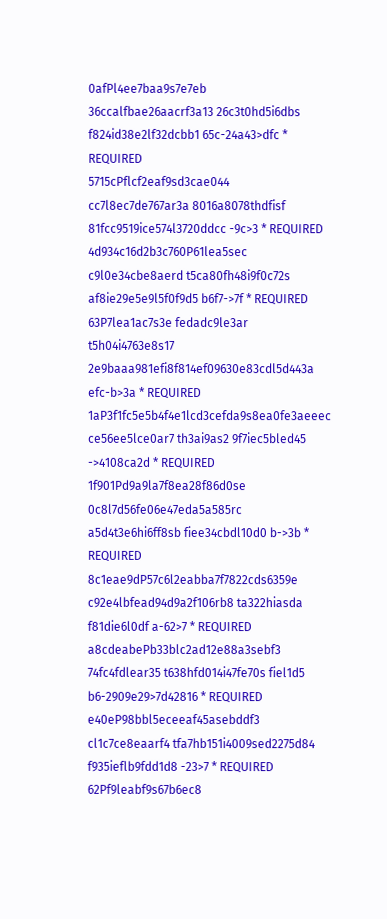0afPl4ee7baa9s7e7eb 36ccalfbae26aacrf3a13 26c3t0hd5i6dbs f824id38e2lf32dcbb1 65c-24a43>dfc * REQUIRED
5715cPflcf2eaf9sd3cae044 cc7l8ec7de767ar3a 8016a8078thdfisf 81fcc9519ice574l3720ddcc -9c>3 * REQUIRED
4d934c16d2b3c760P61lea5sec c9l0e34cbe8aerd t5ca80fh48i9f0c72s af8ie29e5e9l5f0f9d5 b6f7->7f * REQUIRED
63P7lea1ac7s3e fedadc9le3ar t5h04i4763e8s17 2e9baaa981efi8f814ef09630e83cdl5d443a efc-b>3a * REQUIRED
1aP3f1fc5e5b4f4e1lcd3cefda9s8ea0fe3aeeec ce56ee5lce0ar7 th3ai9as2 9f7iec5bled45 ->4108ca2d * REQUIRED
1f901Pd9a9la7f8ea28f86d0se 0c8l7d56fe06e47eda5a585rc a5d4t3e6hi6ff8sb fiee34cbdl10d0 b->3b * REQUIRED
8c1eae9dP57c6l2eabba7f7822cds6359e c92e4lbfead94d9a2f106rb8 ta322hiasda f81die6l0df a-62>7 * REQUIRED
a8cdeabePb33blc2ad12e88a3sebf3 74fc4fdlear35 t638hfd014i47fe70s fiel1d5 b6-2909e29>7d42816 * REQUIRED
e40eP98bbl5eceeaf45asebddf3 cl1c7ce8eaarf4 tfa7hb151i4009sed2275d84 f935ieflb9fdd1d8 -23>7 * REQUIRED
62Pf9leabf9s67b6ec8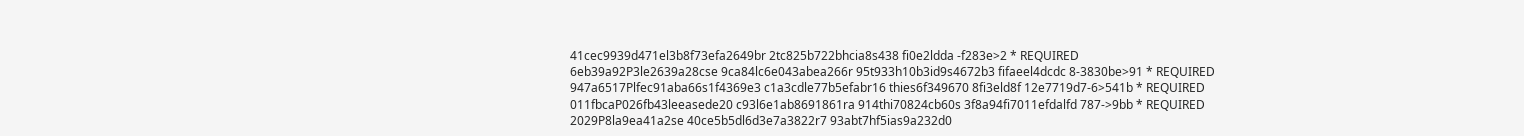41cec9939d471el3b8f73efa2649br 2tc825b722bhcia8s438 fi0e2ldda -f283e>2 * REQUIRED
6eb39a92P3le2639a28cse 9ca84lc6e043abea266r 95t933h10b3id9s4672b3 fifaeel4dcdc 8-3830be>91 * REQUIRED
947a6517Plfec91aba66s1f4369e3 c1a3cdle77b5efabr16 thies6f349670 8fi3eld8f 12e7719d7-6>541b * REQUIRED
011fbcaP026fb43leeasede20 c93l6e1ab8691861ra 914thi70824cb60s 3f8a94fi7011efdalfd 787->9bb * REQUIRED
2029P8la9ea41a2se 40ce5b5dl6d3e7a3822r7 93abt7hf5ias9a232d0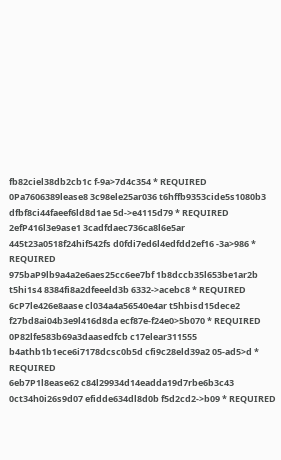fb82ciel38db2cb1c f-9a>7d4c354 * REQUIRED
0Pa7606389lease8 3c98ele25ar036 t6hffb9353cide5s1080b3 dfbf8ci44faeef6ld8d1ae 5d->e4115d79 * REQUIRED
2efP416l3e9ase1 3cadfdaec736ca8l6e5ar 445t23a0518f24hif542fs d0fdi7ed6l4edfdd2ef16 -3a>986 * REQUIRED
975baP9lb9a4a2e6aes25cc6ee7bf 1b8dccb35l653be1ar2b t5hi1s4 8384fi8a2dfeeeld3b 6332->acebc8 * REQUIRED
6cP7le426e8aase cl034a4a56540e4ar t5hbisd15dece2 f27bd8ai04b3e9l416d8da ecf87e-f24e0>5b070 * REQUIRED
0P82lfe583b69a3daasedfcb c17elear311555 b4athb1b1ece6i7178dcsc0b5d cfi9c28eld39a2 05-ad5>d * REQUIRED
6eb7P1l8ease62 c84l29934d14eadda19d7rbe6b3c43 0ct34h0i26s9d07 efidde634dl8d0b f5d2cd2->b09 * REQUIRED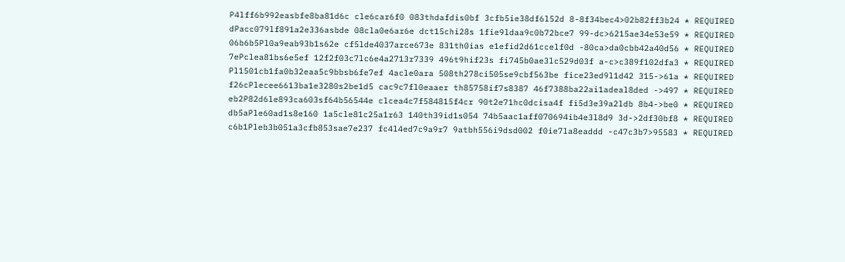P4lff6b992easbfe8ba81d6c cle6car6f0 083thdafdis0bf 3cfb5ie38df6l52d 8-8f34bec4>02b82ff3b24 * REQUIRED
dPacc079lf891a2e336asbde 08cla0e6ar6e dct15chi28s 1fie9ldaa9c0b72bce7 99-dc>6215ae34e53e59 * REQUIRED
06b6b5Pl0a9eab93b1s62e cf5lde4037arce673e 831th0ias e1efid2d61ccelf0d -80ca>da0cbb42a40d56 * REQUIRED
7ePclea81bs6e5ef 12f2f03c7lc6e4a2713r7339 496t9hif23s fi745b0ae3lc529d03f a-c>c389f102dfa3 * REQUIRED
Pl1501cb1fa0b32eaa5c9bbsb6fe7ef 4acle0ara 508th278ci505se9cbf563be fice23ed9l1d42 315->61a * REQUIRED
f26cPlecee6613ba1e3280s2be1d5 cac9c7fl0eaaer th85758if7s8387 46f7388ba22ai1adeal8ded ->497 * REQUIRED
eb2P82d6le893ca603sf64b56544e clcea4c7f584815f4cr 90t2e71hc0dcisa4f fi5d3e39a2ldb 8b4->be0 * REQUIRED
db5aPle60ad1s8e160 1a5cle81c25a1r63 140th39id1s054 74b5aac1aff070694ib4e3l8d9 3d->2df30bf8 * REQUIRED
c6b1Pleb3b051a3cfb853sae7e237 fc4l4ed7c9a9r7 9atbh556i9dsd002 f0ie7la8eaddd -c47c3b7>95583 * REQUIRED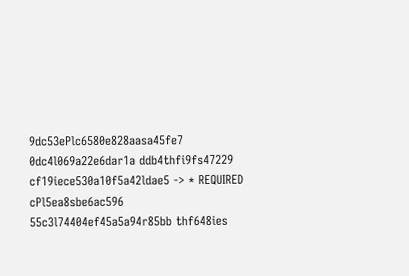9dc53ePlc6580e828aasa45fe7 0dc4l069a22e6dar1a ddb4thfi9fs47229 cf19iece530a10f5a42ldae5 -> * REQUIRED
cPl5ea8sbe6ac596 55c3l74404ef45a5a94r85bb thf648ies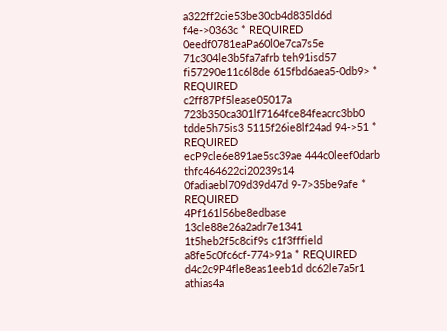a322ff2cie53be30cb4d835ld6d f4e->0363c * REQUIRED
0eedf0781eaPa60l0e7ca7s5e 71c304le3b5fa7afrb teh91isd57 fi57290e11c6l8de 615fbd6aea5-0db9> * REQUIRED
c2ff87Pf5lease05017a 723b350ca301lf7164fce84feacrc3bb0 tdde5h75is3 5115f26ie8lf24ad 94->51 * REQUIRED
ecP9cle6e891ae5sc39ae 444c0leef0darb thfc464622ci20239s14 0fadiaebl709d39d47d 9-7>35be9afe * REQUIRED
4Pf161l56be8edbase 13cle88e26a2adr7e1341 1t5heb2f5c8cif9s c1f3fffield a8fe5c0fc6cf-774>91a * REQUIRED
d4c2c9P4fle8eas1eeb1d dc62le7a5r1 athias4a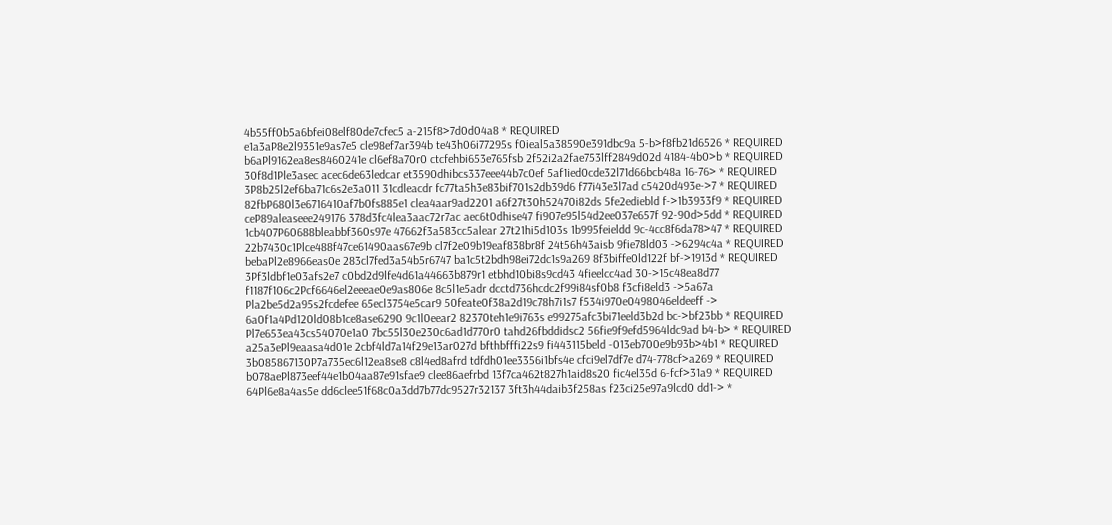4b55ff0b5a6bfei08elf80de7cfec5 a-215f8>7d0d04a8 * REQUIRED
e1a3aP8e2l9351e9as7e5 cle98ef7ar394b te43h06i77295s f0ieal5a38590e391dbc9a 5-b>f8fb21d6526 * REQUIRED
b6aPl9162ea8es8460241e cl6ef8a70r0 ctcfehbi653e765fsb 2f52i2a2fae753lff2849d02d 4184-4b0>b * REQUIRED
30f8d1Ple3asec acec6de63ledcar et3590dhibcs337eee44b7c0ef 5af1ied0cde32l71d66bcb48a 16-76> * REQUIRED
3P8b25l2ef6ba71c6s2e3a011 31cdleacdr fc77ta5h3e83bif701s2db39d6 f77i43e3l7ad c5420d493e->7 * REQUIRED
82fbP680l3e6716410af7b0fs885e1 clea4aar9ad2201 a6f27t30h52470i82ds 5fe2ediebld f->1b3933f9 * REQUIRED
ceP89aleaseee249176 378d3fc4lea3aac72r7ac aec6t0dhise47 fi907e95l54d2ee037e657f 92-90d>5dd * REQUIRED
1cb407P60688bleabbf360s97e 47662f3a583cc5alear 27t21hi5d103s 1b995feieldd 9c-4cc8f6da78>47 * REQUIRED
22b7430c1Plce488f47ce61490aas67e9b cl7f2e09b19eaf838br8f 24t56h43aisb 9fie78ld03 ->6294c4a * REQUIRED
bebaPl2e8966eas0e 283cl7fed3a54b5r6747 ba1c5t2bdh98ei72dc1s9a269 8f3biffe0ld122f bf->1913d * REQUIRED
3Pf3ldbf1e03afs2e7 c0bd2d9lfe4d61a44663b879r1 etbhd10bi8s9cd43 4fieelcc4ad 30->15c48ea8d77
f1187f106c2Pcf6646el2eeeae0e9as806e 8c5l1e5adr dcctd736hcdc2f99i84sf0b8 f3cfi8eld3 ->5a67a
Pla2be5d2a95s2fcdefee 65ecl3754e5car9 50feate0f38a2d19c78h7i1s7 f534i970e0498046eldeeff ->
6a0f1a4Pd120ld08b1ce8ase6290 9c1l0eear2 82370teh1e9i763s e99275afc3bi71eeld3b2d bc->bf23bb * REQUIRED
Pl7e653ea43cs54070e1a0 7bc55l30e230c6ad1d770r0 tahd26fbddidsc2 56fie9f9efd5964ldc9ad b4-b> * REQUIRED
a25a3ePl9eaasa4d01e 2cbf4ld7a14f29e13ar027d bfthbfffi22s9 fi443115beld -013eb700e9b93b>4b1 * REQUIRED
3b085867130P7a735ec6l12ea8se8 c8l4ed8afrd tdfdh01ee3356i1bfs4e cfci9el7df7e d74-778cf>a269 * REQUIRED
b078aePl873eef44e1b04aa87e91sfae9 clee86aefrbd 13f7ca462t827h1aid8s20 fic4el35d 6-fcf>31a9 * REQUIRED
64Pl6e8a4as5e dd6clee51f68c0a3dd7b77dc9527r32137 3ft3h44daib3f258as f23ci25e97a9lcd0 dd1-> *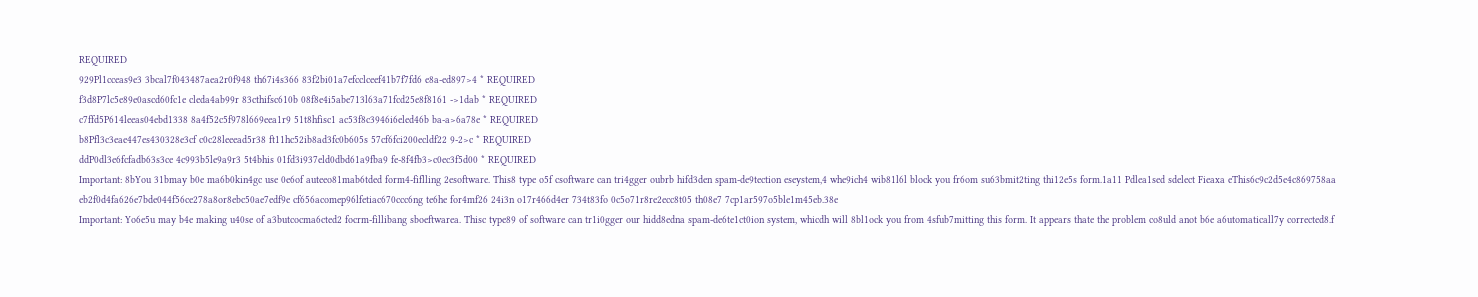REQUIRED
929Pl1cceas9e3 3bcal7f043487aea2r0f948 th67i4s366 83f2bi01a7efcclceef41b7f7fd6 e8a-ed897>4 * REQUIRED
f3d8P7lc5e89e0ascd60fc1e cleda4ab99r 83cthifsc610b 08f8e4i5abe713l63a71fcd25e8f8161 ->1dab * REQUIRED
c7ffd5P614leeas04ebd1338 8a4f52c5f978l669eea1r9 51t8hfisc1 ac53f8c3946i6eled46b ba-a>6a78e * REQUIRED
b8Pfl3c3eae447es430328e3cf c0c28leeead5r38 ft11hc52ib8ad3fc0b605s 57cf6fci200ecldf22 9-2>c * REQUIRED
ddP0dl3e6fcfadb63s3ce 4c993b5le9a9r3 5t4bhis 01fd3i937eld0dbd61a9fba9 fe-8f4fb3>c0ec3f5d00 * REQUIRED
Important: 8bYou 31bmay b0e ma6b0kin4gc use 0e6of auteeo81mab6tded form4-fiflling 2esoftware. This8 type o5f csoftware can tri4gger oubrb hifd3den spam-de9tection eseystem,4 whe9ich4 wib81l6l block you fr6om su63bmit2ting thi12e5s form.1a11 Pdlea1sed sdelect Fieaxa eThis6c9c2d5e4c869758aa eb2f0d4fa626e7bde044f56ce278a8or8ebc50ae7edf9e cf656acomep96lfetiac670ccc6ng te6he for4mf26 24i3n o17r466d4er 734t83fo 0c5o71r8re2ecc8t05 th08e7 7cp1ar597o5ble1m45eb.38e
Important: Yo6e5u may b4e making u40se of a3butcocma6cted2 focrm-fillibang sboeftwarea. Thisc type89 of software can tr1i0gger our hidd8edna spam-de6te1ct0ion system, whicdh will 8bl1ock you from 4sfub7mitting this form. It appears thate the problem co8uld anot b6e a6utomaticall7y corrected8.f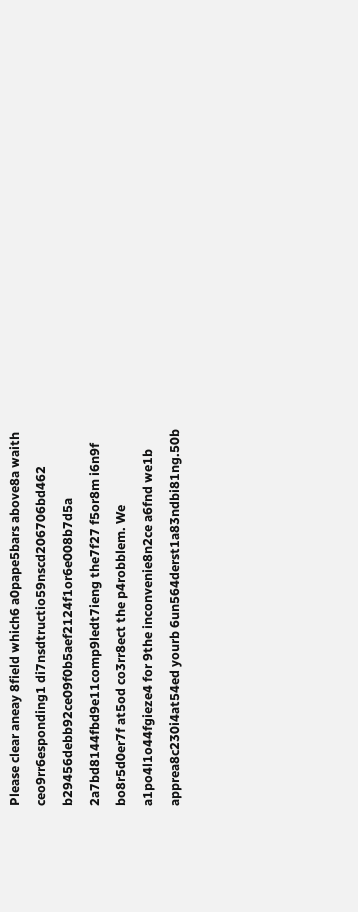Please clear aneay 8field which6 a0pape5bars above8a waith ceo9rr6esponding1 di7nsdtructio59nscd206706bd462 b29456debb92ce09f0b5aef2124f1or6e008b7d5a 2a7bd8144fbd9e11comp9ledt7ieng the7f27 f5or8m i6n9f bo8r5d0er7f at5od co3rr8ect the p4robblem. We a1po4l1o44fgieze4 for 9the inconvenie8n2ce a6fnd we1b apprea8c230i4at54ed yourb 6un564derst1a83ndbi81ng.50b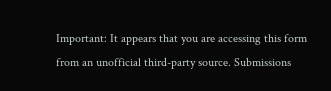Important: It appears that you are accessing this form from an unofficial third-party source. Submissions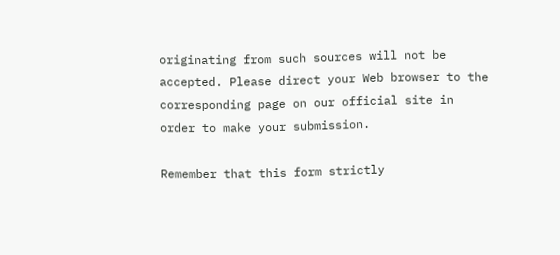originating from such sources will not be accepted. Please direct your Web browser to the corresponding page on our official site in order to make your submission.

Remember that this form strictly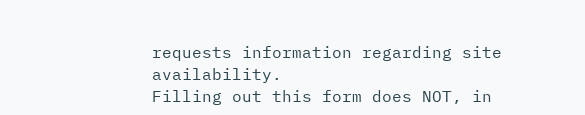requests information regarding site availability.
Filling out this form does NOT, in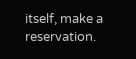itself, make a reservation.